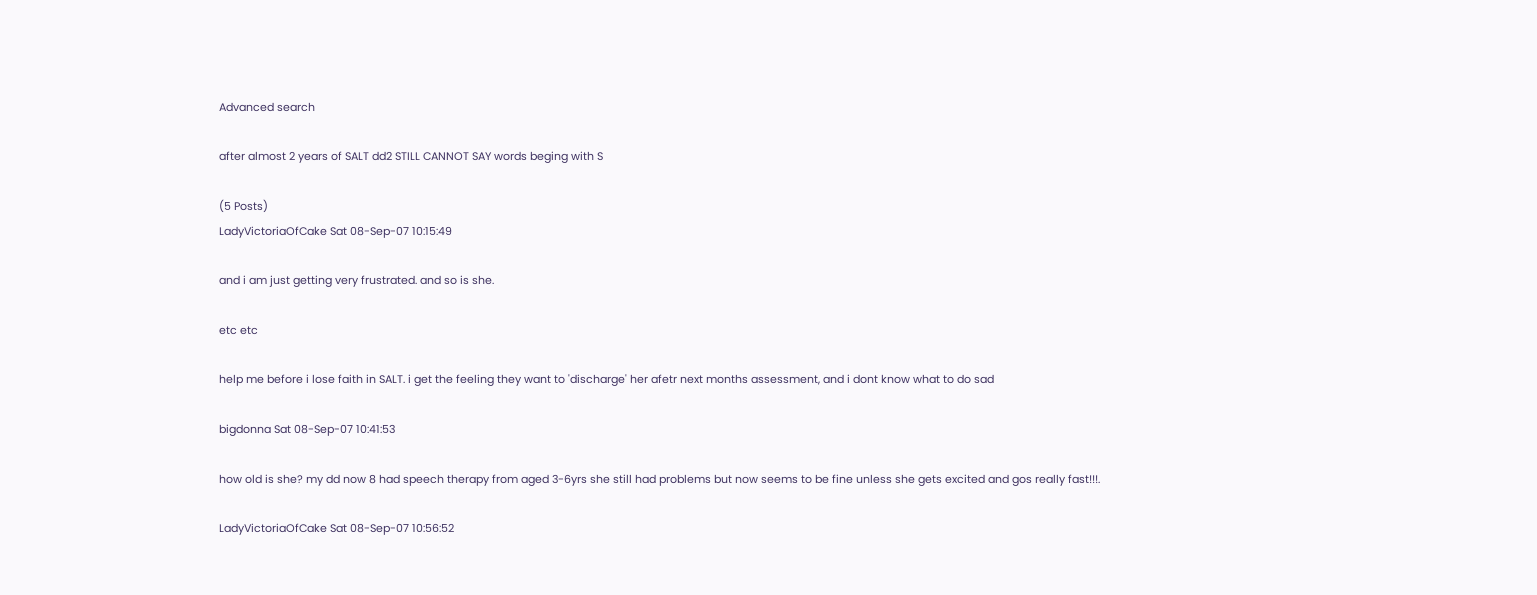Advanced search

after almost 2 years of SALT dd2 STILL CANNOT SAY words beging with S

(5 Posts)
LadyVictoriaOfCake Sat 08-Sep-07 10:15:49

and i am just getting very frustrated. and so is she.

etc etc

help me before i lose faith in SALT. i get the feeling they want to 'discharge' her afetr next months assessment, and i dont know what to do sad

bigdonna Sat 08-Sep-07 10:41:53

how old is she? my dd now 8 had speech therapy from aged 3-6yrs she still had problems but now seems to be fine unless she gets excited and gos really fast!!!.

LadyVictoriaOfCake Sat 08-Sep-07 10:56:52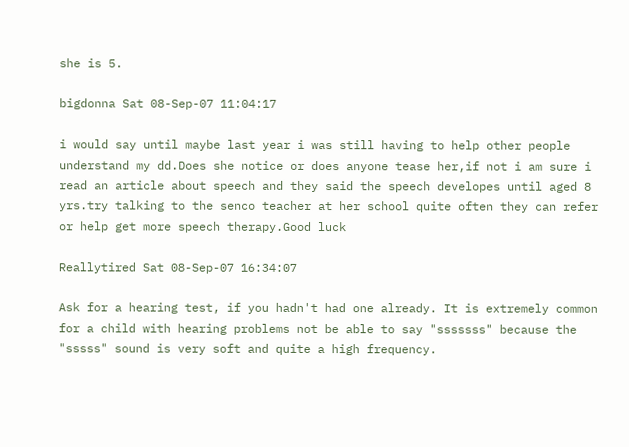she is 5.

bigdonna Sat 08-Sep-07 11:04:17

i would say until maybe last year i was still having to help other people understand my dd.Does she notice or does anyone tease her,if not i am sure i read an article about speech and they said the speech developes until aged 8 yrs.try talking to the senco teacher at her school quite often they can refer or help get more speech therapy.Good luck

Reallytired Sat 08-Sep-07 16:34:07

Ask for a hearing test, if you hadn't had one already. It is extremely common for a child with hearing problems not be able to say "sssssss" because the "sssss" sound is very soft and quite a high frequency.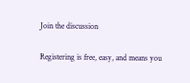Join the discussion

Registering is free, easy, and means you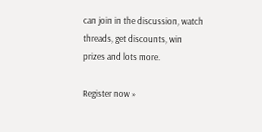can join in the discussion, watch threads, get discounts, win prizes and lots more.

Register now »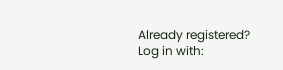Already registered? Log in with: